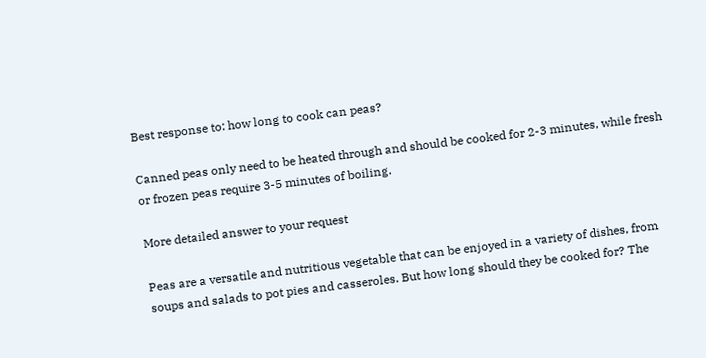Best response to: how long to cook can peas?

Canned peas only need to be heated through and should be cooked for 2-3 minutes, while fresh or frozen peas require 3-5 minutes of boiling.

More detailed answer to your request

Peas are a versatile and nutritious vegetable that can be enjoyed in a variety of dishes, from soups and salads to pot pies and casseroles. But how long should they be cooked for? The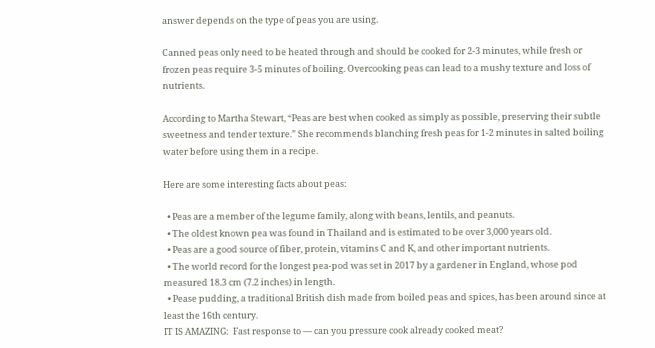answer depends on the type of peas you are using.

Canned peas only need to be heated through and should be cooked for 2-3 minutes, while fresh or frozen peas require 3-5 minutes of boiling. Overcooking peas can lead to a mushy texture and loss of nutrients.

According to Martha Stewart, “Peas are best when cooked as simply as possible, preserving their subtle sweetness and tender texture.” She recommends blanching fresh peas for 1-2 minutes in salted boiling water before using them in a recipe.

Here are some interesting facts about peas:

  • Peas are a member of the legume family, along with beans, lentils, and peanuts.
  • The oldest known pea was found in Thailand and is estimated to be over 3,000 years old.
  • Peas are a good source of fiber, protein, vitamins C and K, and other important nutrients.
  • The world record for the longest pea-pod was set in 2017 by a gardener in England, whose pod measured 18.3 cm (7.2 inches) in length.
  • Pease pudding, a traditional British dish made from boiled peas and spices, has been around since at least the 16th century.
IT IS AMAZING:  Fast response to — can you pressure cook already cooked meat?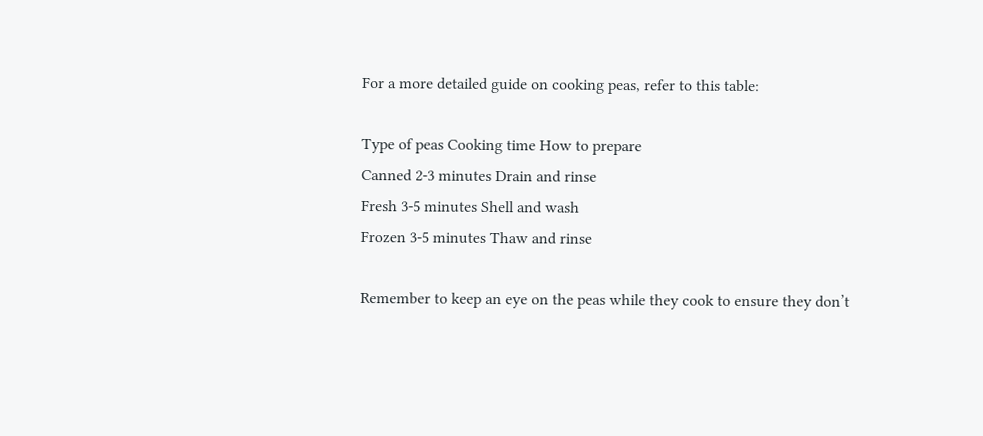For a more detailed guide on cooking peas, refer to this table:

Type of peas Cooking time How to prepare
Canned 2-3 minutes Drain and rinse
Fresh 3-5 minutes Shell and wash
Frozen 3-5 minutes Thaw and rinse

Remember to keep an eye on the peas while they cook to ensure they don’t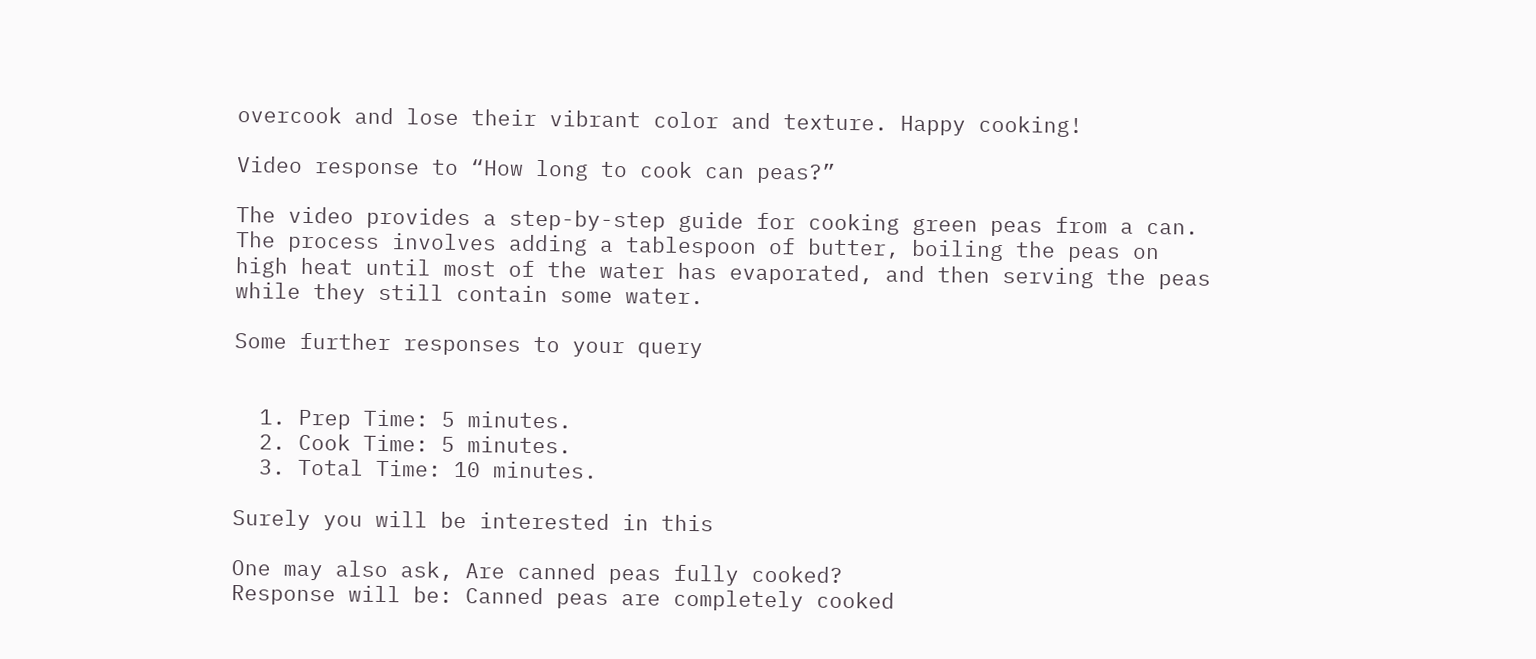overcook and lose their vibrant color and texture. Happy cooking!

Video response to “How long to cook can peas?”

The video provides a step-by-step guide for cooking green peas from a can. The process involves adding a tablespoon of butter, boiling the peas on high heat until most of the water has evaporated, and then serving the peas while they still contain some water.

Some further responses to your query


  1. Prep Time: 5 minutes.
  2. Cook Time: 5 minutes.
  3. Total Time: 10 minutes.

Surely you will be interested in this

One may also ask, Are canned peas fully cooked?
Response will be: Canned peas are completely cooked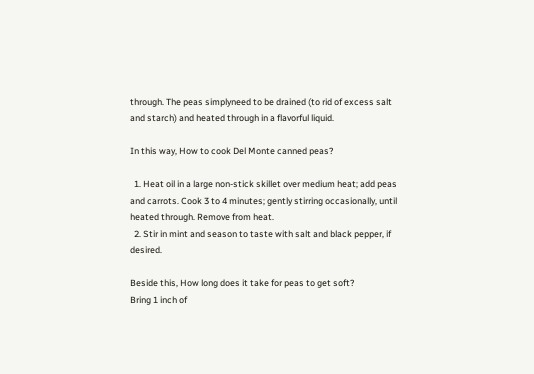through. The peas simplyneed to be drained (to rid of excess salt and starch) and heated through in a flavorful liquid.

In this way, How to cook Del Monte canned peas?

  1. Heat oil in a large non-stick skillet over medium heat; add peas and carrots. Cook 3 to 4 minutes; gently stirring occasionally, until heated through. Remove from heat.
  2. Stir in mint and season to taste with salt and black pepper, if desired.

Beside this, How long does it take for peas to get soft?
Bring 1 inch of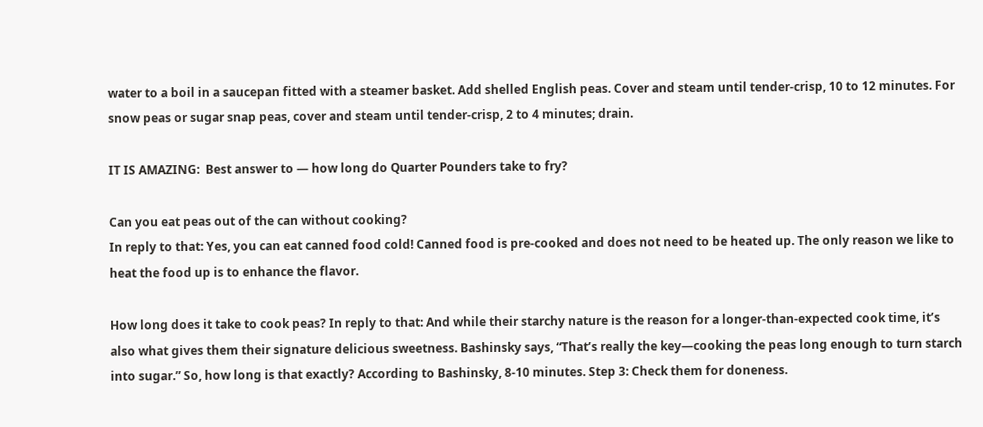water to a boil in a saucepan fitted with a steamer basket. Add shelled English peas. Cover and steam until tender-crisp, 10 to 12 minutes. For snow peas or sugar snap peas, cover and steam until tender-crisp, 2 to 4 minutes; drain.

IT IS AMAZING:  Best answer to — how long do Quarter Pounders take to fry?

Can you eat peas out of the can without cooking?
In reply to that: Yes, you can eat canned food cold! Canned food is pre-cooked and does not need to be heated up. The only reason we like to heat the food up is to enhance the flavor.

How long does it take to cook peas? In reply to that: And while their starchy nature is the reason for a longer-than-expected cook time, it’s also what gives them their signature delicious sweetness. Bashinsky says, “That’s really the key—cooking the peas long enough to turn starch into sugar.” So, how long is that exactly? According to Bashinsky, 8-10 minutes. Step 3: Check them for doneness.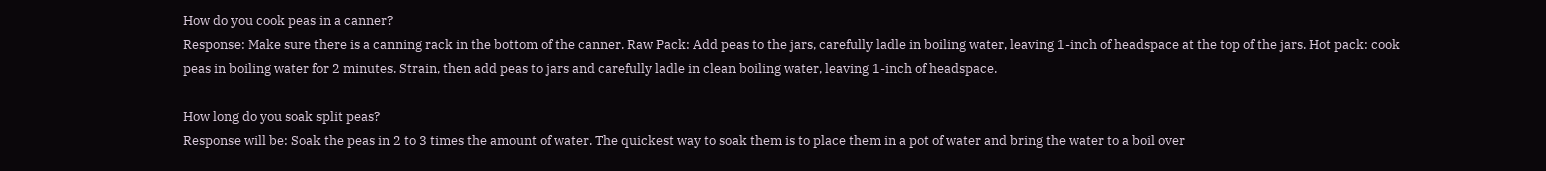How do you cook peas in a canner?
Response: Make sure there is a canning rack in the bottom of the canner. Raw Pack: Add peas to the jars, carefully ladle in boiling water, leaving 1-inch of headspace at the top of the jars. Hot pack: cook peas in boiling water for 2 minutes. Strain, then add peas to jars and carefully ladle in clean boiling water, leaving 1-inch of headspace.

How long do you soak split peas?
Response will be: Soak the peas in 2 to 3 times the amount of water. The quickest way to soak them is to place them in a pot of water and bring the water to a boil over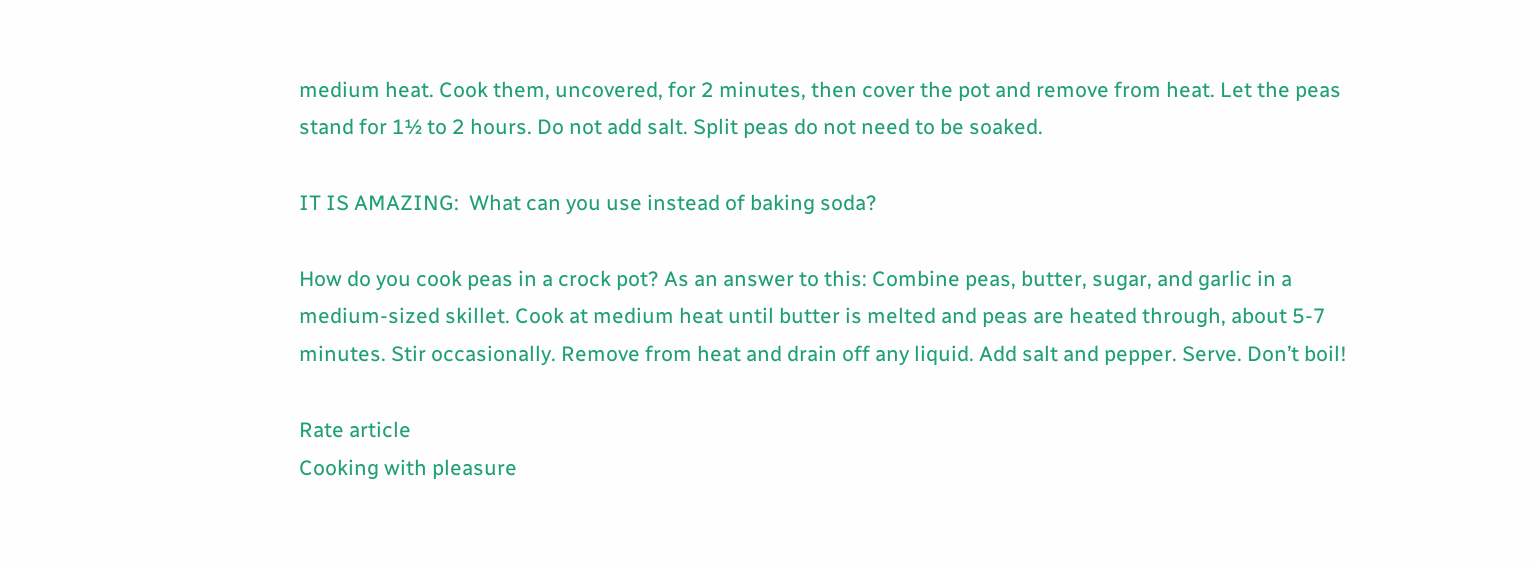medium heat. Cook them, uncovered, for 2 minutes, then cover the pot and remove from heat. Let the peas stand for 1½ to 2 hours. Do not add salt. Split peas do not need to be soaked.

IT IS AMAZING:  What can you use instead of baking soda?

How do you cook peas in a crock pot? As an answer to this: Combine peas, butter, sugar, and garlic in a medium-sized skillet. Cook at medium heat until butter is melted and peas are heated through, about 5-7 minutes. Stir occasionally. Remove from heat and drain off any liquid. Add salt and pepper. Serve. Don’t boil!

Rate article
Cooking with pleasure